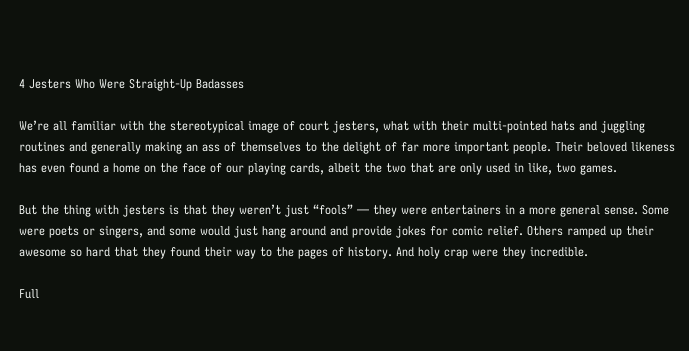4 Jesters Who Were Straight-Up Badasses

We’re all familiar with the stereotypical image of court jesters, what with their multi-pointed hats and juggling routines and generally making an ass of themselves to the delight of far more important people. Their beloved likeness has even found a home on the face of our playing cards, albeit the two that are only used in like, two games.

But the thing with jesters is that they weren’t just “fools” — they were entertainers in a more general sense. Some were poets or singers, and some would just hang around and provide jokes for comic relief. Others ramped up their awesome so hard that they found their way to the pages of history. And holy crap were they incredible.

Full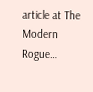article at The Modern Rogue…